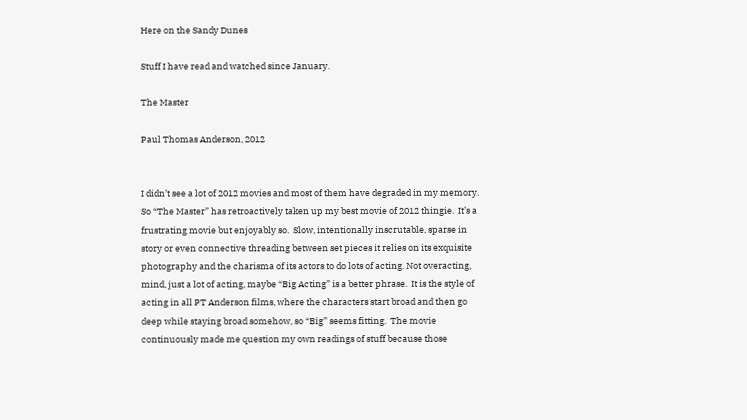Here on the Sandy Dunes

Stuff I have read and watched since January.

The Master

Paul Thomas Anderson, 2012


I didn’t see a lot of 2012 movies and most of them have degraded in my memory.  So “The Master” has retroactively taken up my best movie of 2012 thingie.  It’s a frustrating movie but enjoyably so.  Slow, intentionally inscrutable, sparse in story or even connective threading between set pieces it relies on its exquisite photography and the charisma of its actors to do lots of acting. Not overacting, mind, just a lot of acting, maybe “Big Acting” is a better phrase.  It is the style of acting in all PT Anderson films, where the characters start broad and then go deep while staying broad somehow, so “Big” seems fitting.  The movie continuously made me question my own readings of stuff because those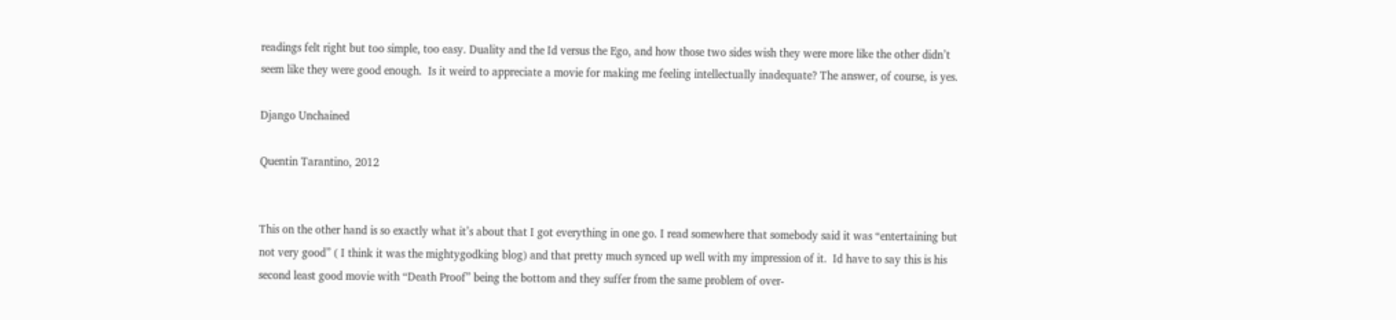readings felt right but too simple, too easy. Duality and the Id versus the Ego, and how those two sides wish they were more like the other didn’t seem like they were good enough.  Is it weird to appreciate a movie for making me feeling intellectually inadequate? The answer, of course, is yes.

Django Unchained

Quentin Tarantino, 2012


This on the other hand is so exactly what it’s about that I got everything in one go. I read somewhere that somebody said it was “entertaining but not very good” ( I think it was the mightygodking blog) and that pretty much synced up well with my impression of it.  Id have to say this is his second least good movie with “Death Proof” being the bottom and they suffer from the same problem of over-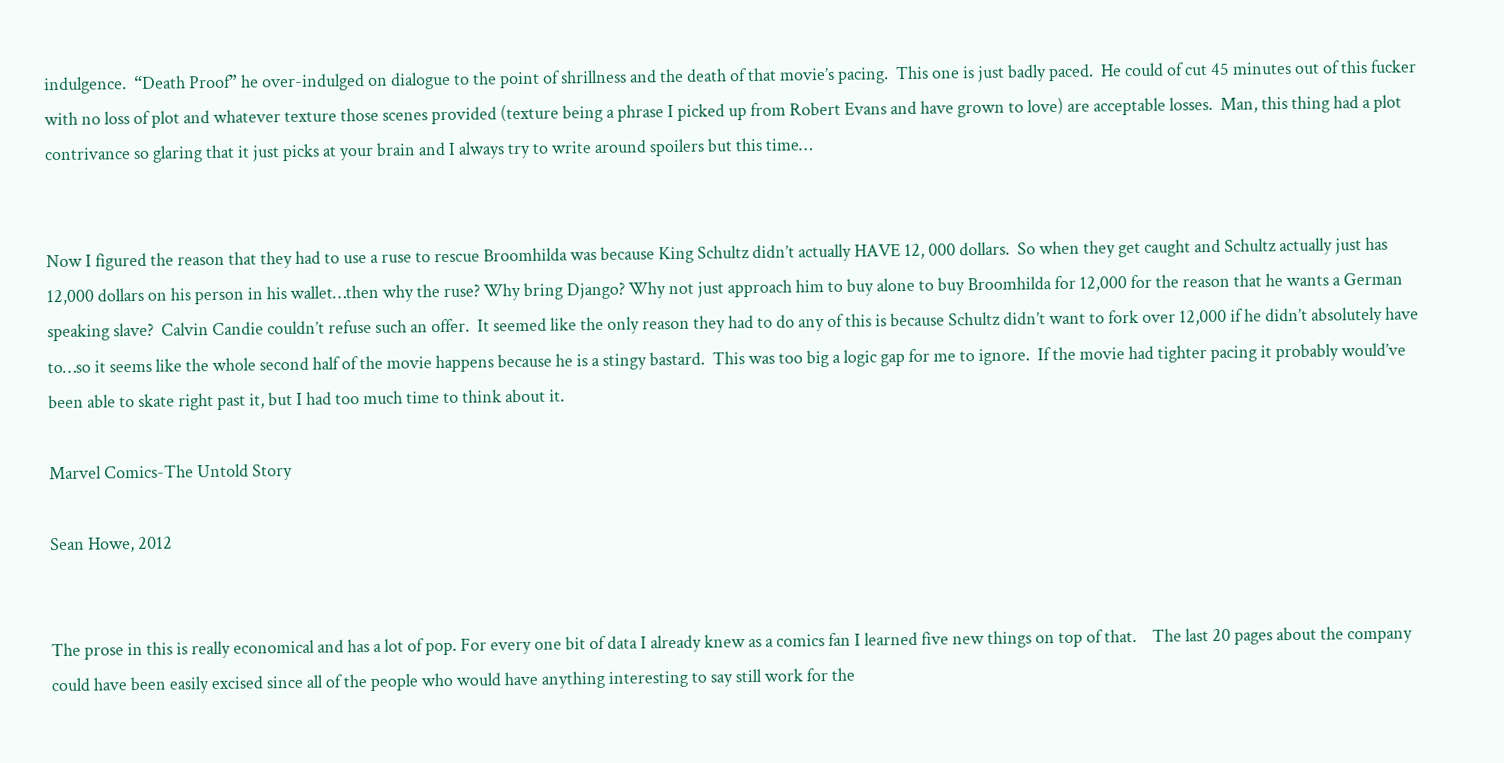indulgence.  “Death Proof” he over-indulged on dialogue to the point of shrillness and the death of that movie’s pacing.  This one is just badly paced.  He could of cut 45 minutes out of this fucker with no loss of plot and whatever texture those scenes provided (texture being a phrase I picked up from Robert Evans and have grown to love) are acceptable losses.  Man, this thing had a plot contrivance so glaring that it just picks at your brain and I always try to write around spoilers but this time…


Now I figured the reason that they had to use a ruse to rescue Broomhilda was because King Schultz didn’t actually HAVE 12, 000 dollars.  So when they get caught and Schultz actually just has 12,000 dollars on his person in his wallet…then why the ruse? Why bring Django? Why not just approach him to buy alone to buy Broomhilda for 12,000 for the reason that he wants a German speaking slave?  Calvin Candie couldn’t refuse such an offer.  It seemed like the only reason they had to do any of this is because Schultz didn’t want to fork over 12,000 if he didn’t absolutely have to…so it seems like the whole second half of the movie happens because he is a stingy bastard.  This was too big a logic gap for me to ignore.  If the movie had tighter pacing it probably would’ve been able to skate right past it, but I had too much time to think about it.

Marvel Comics-The Untold Story

Sean Howe, 2012


The prose in this is really economical and has a lot of pop. For every one bit of data I already knew as a comics fan I learned five new things on top of that.    The last 20 pages about the company could have been easily excised since all of the people who would have anything interesting to say still work for the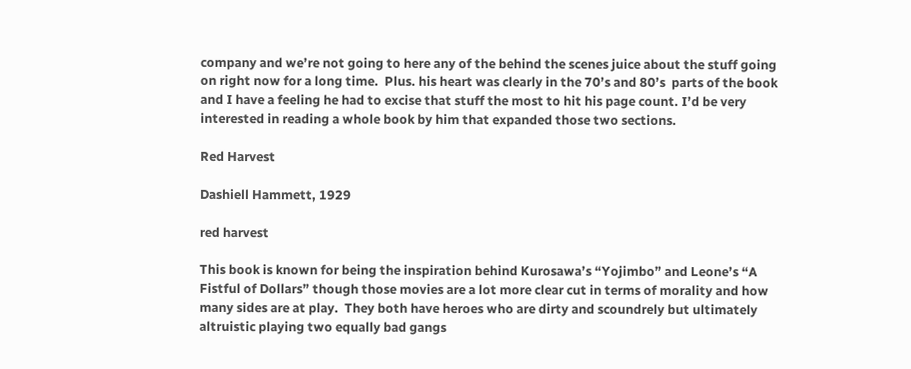company and we’re not going to here any of the behind the scenes juice about the stuff going on right now for a long time.  Plus. his heart was clearly in the 70’s and 80’s  parts of the book and I have a feeling he had to excise that stuff the most to hit his page count. I’d be very interested in reading a whole book by him that expanded those two sections.

Red Harvest

Dashiell Hammett, 1929

red harvest

This book is known for being the inspiration behind Kurosawa’s “Yojimbo” and Leone’s “A Fistful of Dollars” though those movies are a lot more clear cut in terms of morality and how many sides are at play.  They both have heroes who are dirty and scoundrely but ultimately altruistic playing two equally bad gangs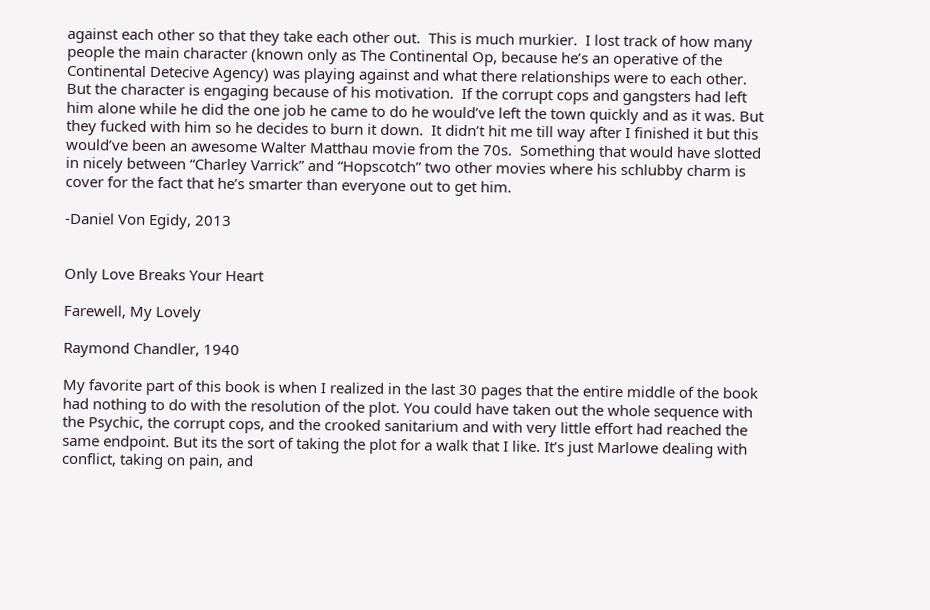against each other so that they take each other out.  This is much murkier.  I lost track of how many people the main character (known only as The Continental Op, because he’s an operative of the Continental Detecive Agency) was playing against and what there relationships were to each other.  But the character is engaging because of his motivation.  If the corrupt cops and gangsters had left him alone while he did the one job he came to do he would’ve left the town quickly and as it was. But they fucked with him so he decides to burn it down.  It didn’t hit me till way after I finished it but this would’ve been an awesome Walter Matthau movie from the 70s.  Something that would have slotted in nicely between “Charley Varrick” and “Hopscotch” two other movies where his schlubby charm is cover for the fact that he’s smarter than everyone out to get him.

-Daniel Von Egidy, 2013


Only Love Breaks Your Heart

Farewell, My Lovely

Raymond Chandler, 1940

My favorite part of this book is when I realized in the last 30 pages that the entire middle of the book had nothing to do with the resolution of the plot. You could have taken out the whole sequence with the Psychic, the corrupt cops, and the crooked sanitarium and with very little effort had reached the same endpoint. But its the sort of taking the plot for a walk that I like. It’s just Marlowe dealing with conflict, taking on pain, and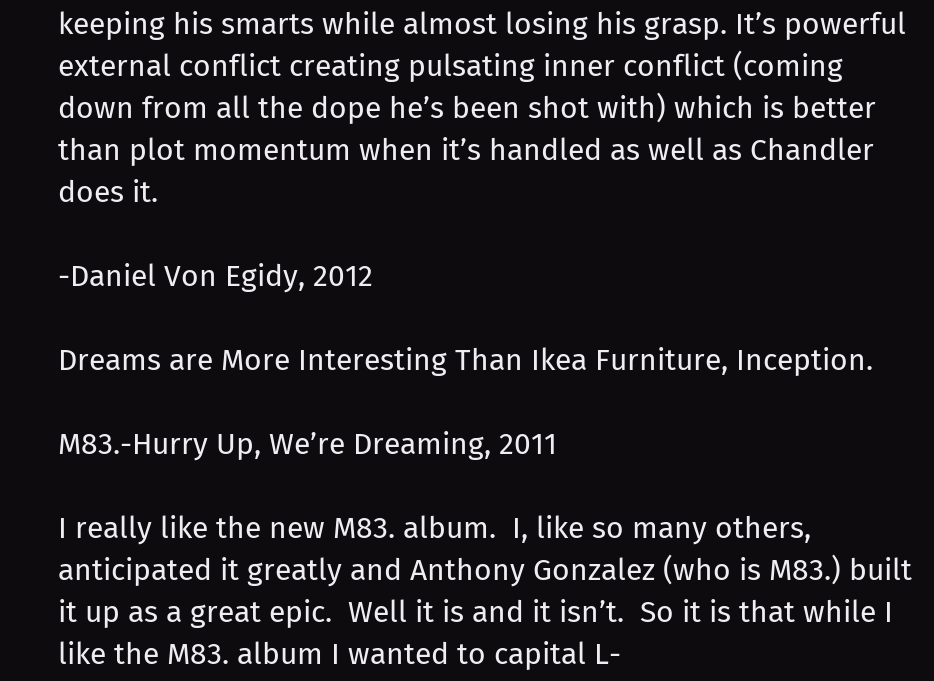keeping his smarts while almost losing his grasp. It’s powerful external conflict creating pulsating inner conflict (coming down from all the dope he’s been shot with) which is better than plot momentum when it’s handled as well as Chandler does it.

-Daniel Von Egidy, 2012

Dreams are More Interesting Than Ikea Furniture, Inception.

M83.-Hurry Up, We’re Dreaming, 2011

I really like the new M83. album.  I, like so many others, anticipated it greatly and Anthony Gonzalez (who is M83.) built it up as a great epic.  Well it is and it isn’t.  So it is that while I like the M83. album I wanted to capital L-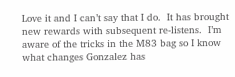Love it and I can’t say that I do.  It has brought new rewards with subsequent re-listens.  I’m aware of the tricks in the M83 bag so I know what changes Gonzalez has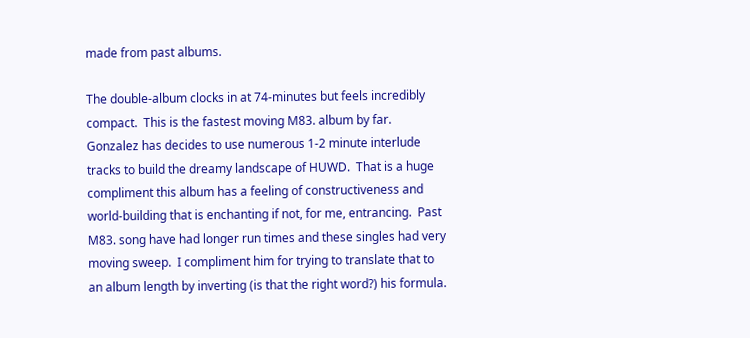made from past albums.

The double-album clocks in at 74-minutes but feels incredibly compact.  This is the fastest moving M83. album by far.  Gonzalez has decides to use numerous 1-2 minute interlude tracks to build the dreamy landscape of HUWD.  That is a huge compliment this album has a feeling of constructiveness and world-building that is enchanting if not, for me, entrancing.  Past M83. song have had longer run times and these singles had very moving sweep.  I compliment him for trying to translate that to an album length by inverting (is that the right word?) his formula.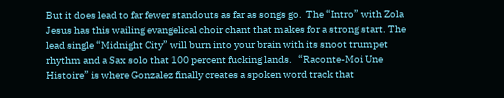But it does lead to far fewer standouts as far as songs go.  The “Intro” with Zola Jesus has this wailing evangelical choir chant that makes for a strong start. The lead single “Midnight City” will burn into your brain with its snoot trumpet rhythm and a Sax solo that 100 percent fucking lands.   “Raconte-Moi Une Histoire” is where Gonzalez finally creates a spoken word track that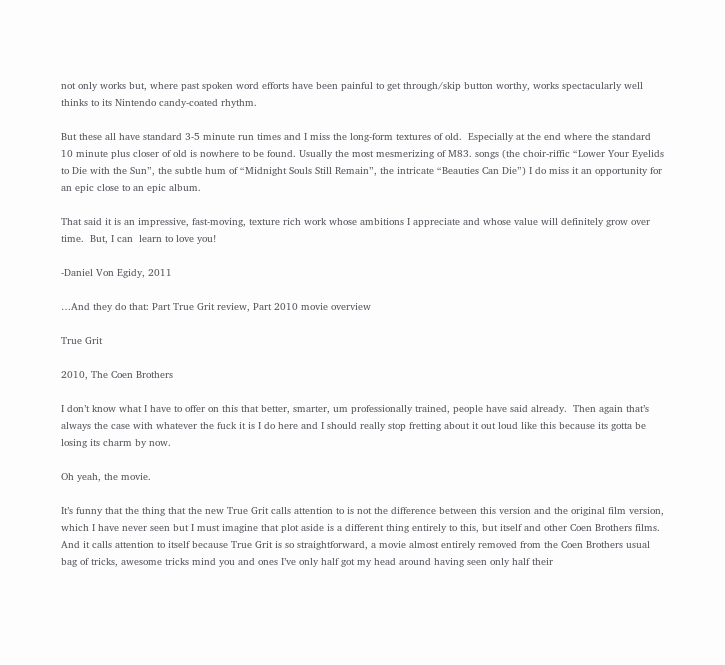not only works but, where past spoken word efforts have been painful to get through/skip button worthy, works spectacularly well thinks to its Nintendo candy-coated rhythm.

But these all have standard 3-5 minute run times and I miss the long-form textures of old.  Especially at the end where the standard 10 minute plus closer of old is nowhere to be found. Usually the most mesmerizing of M83. songs (the choir-riffic “Lower Your Eyelids to Die with the Sun”, the subtle hum of “Midnight Souls Still Remain”, the intricate “Beauties Can Die”) I do miss it an opportunity for an epic close to an epic album.

That said it is an impressive, fast-moving, texture rich work whose ambitions I appreciate and whose value will definitely grow over time.  But, I can  learn to love you!

-Daniel Von Egidy, 2011

…And they do that: Part True Grit review, Part 2010 movie overview

True Grit

2010, The Coen Brothers

I don’t know what I have to offer on this that better, smarter, um professionally trained, people have said already.  Then again that’s always the case with whatever the fuck it is I do here and I should really stop fretting about it out loud like this because its gotta be losing its charm by now.

Oh yeah, the movie.

It’s funny that the thing that the new True Grit calls attention to is not the difference between this version and the original film version, which I have never seen but I must imagine that plot aside is a different thing entirely to this, but itself and other Coen Brothers films.  And it calls attention to itself because True Grit is so straightforward, a movie almost entirely removed from the Coen Brothers usual bag of tricks, awesome tricks mind you and ones I’ve only half got my head around having seen only half their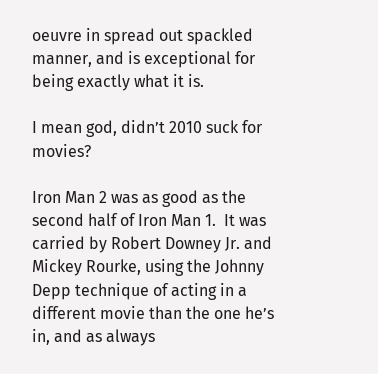oeuvre in spread out spackled manner, and is exceptional for being exactly what it is.

I mean god, didn’t 2010 suck for movies?

Iron Man 2 was as good as the second half of Iron Man 1.  It was carried by Robert Downey Jr. and Mickey Rourke, using the Johnny Depp technique of acting in a different movie than the one he’s in, and as always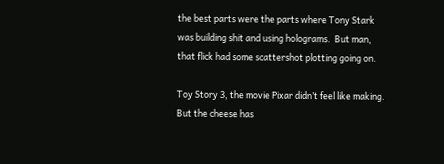the best parts were the parts where Tony Stark was building shit and using holograms.  But man, that flick had some scattershot plotting going on.

Toy Story 3, the movie Pixar didn’t feel like making.  But the cheese has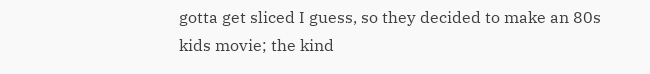gotta get sliced I guess, so they decided to make an 80s kids movie; the kind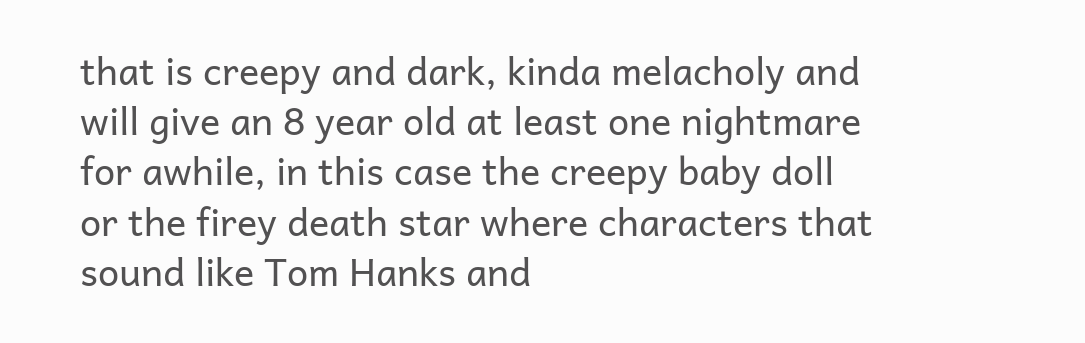that is creepy and dark, kinda melacholy and will give an 8 year old at least one nightmare for awhile, in this case the creepy baby doll or the firey death star where characters that sound like Tom Hanks and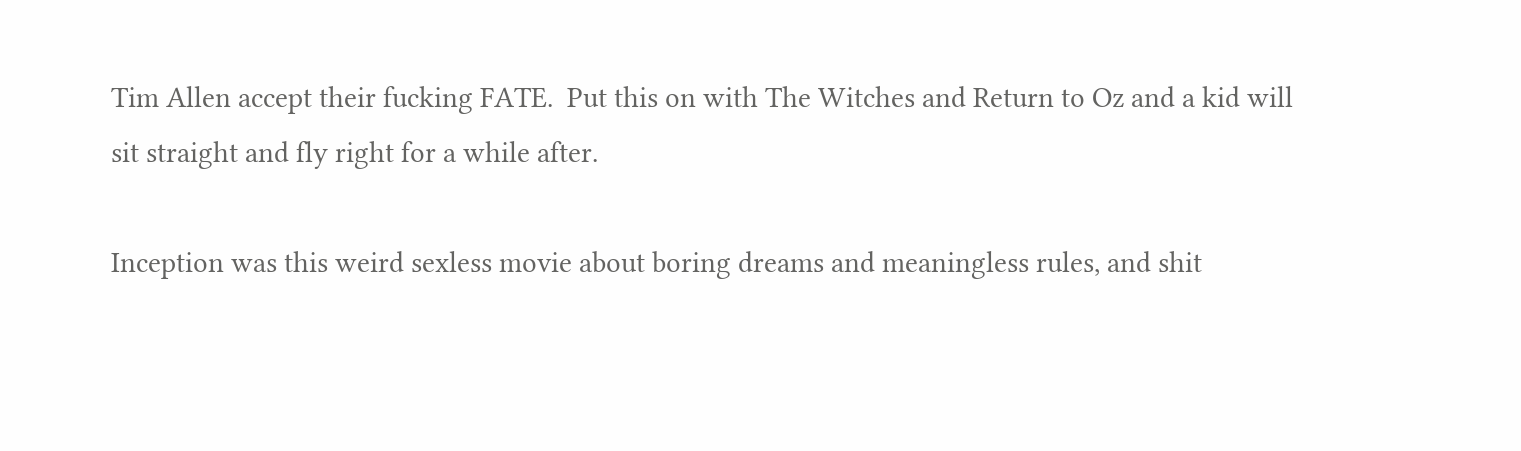Tim Allen accept their fucking FATE.  Put this on with The Witches and Return to Oz and a kid will sit straight and fly right for a while after.

Inception was this weird sexless movie about boring dreams and meaningless rules, and shit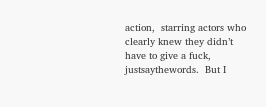action,  starring actors who clearly knew they didn’t have to give a fuck, justsaythewords.  But I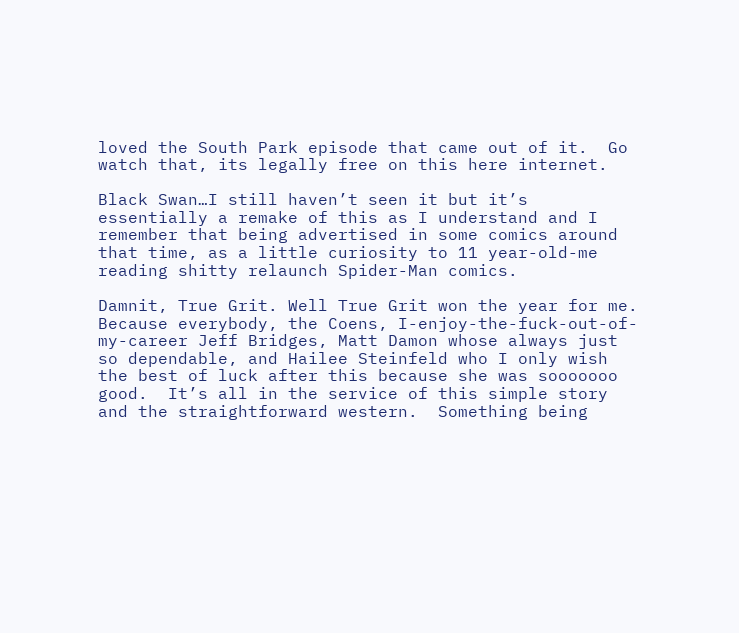loved the South Park episode that came out of it.  Go watch that, its legally free on this here internet.

Black Swan…I still haven’t seen it but it’s essentially a remake of this as I understand and I remember that being advertised in some comics around that time, as a little curiosity to 11 year-old-me reading shitty relaunch Spider-Man comics.

Damnit, True Grit. Well True Grit won the year for me.  Because everybody, the Coens, I-enjoy-the-fuck-out-of-my-career Jeff Bridges, Matt Damon whose always just so dependable, and Hailee Steinfeld who I only wish the best of luck after this because she was sooooooo good.  It’s all in the service of this simple story and the straightforward western.  Something being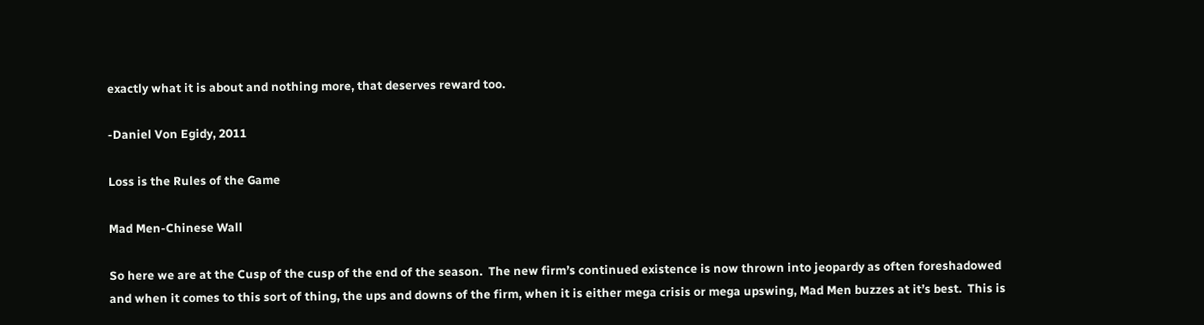exactly what it is about and nothing more, that deserves reward too.

-Daniel Von Egidy, 2011

Loss is the Rules of the Game

Mad Men-Chinese Wall

So here we are at the Cusp of the cusp of the end of the season.  The new firm’s continued existence is now thrown into jeopardy as often foreshadowed and when it comes to this sort of thing, the ups and downs of the firm, when it is either mega crisis or mega upswing, Mad Men buzzes at it’s best.  This is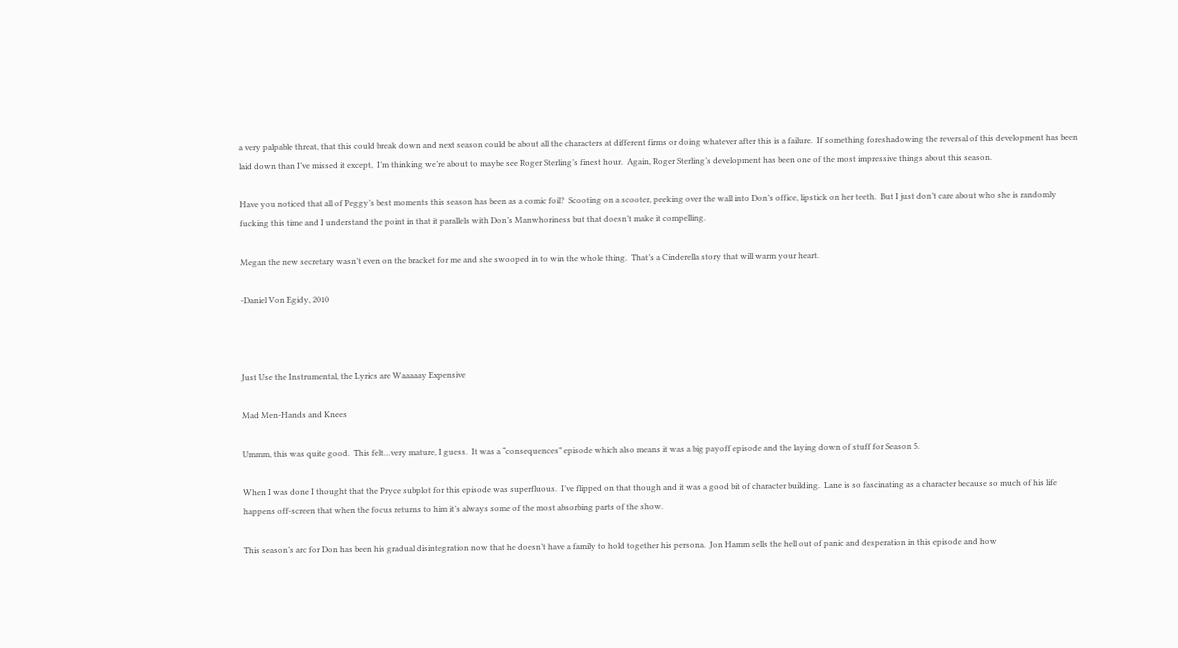a very palpable threat, that this could break down and next season could be about all the characters at different firms or doing whatever after this is a failure.  If something foreshadowing the reversal of this development has been laid down than I’ve missed it except,  I’m thinking we’re about to maybe see Roger Sterling’s finest hour.  Again, Roger Sterling’s development has been one of the most impressive things about this season.

Have you noticed that all of Peggy’s best moments this season has been as a comic foil?  Scooting on a scooter, peeking over the wall into Don’s office, lipstick on her teeth.  But I just don’t care about who she is randomly fucking this time and I understand the point in that it parallels with Don’s Manwhoriness but that doesn’t make it compelling.

Megan the new secretary wasn’t even on the bracket for me and she swooped in to win the whole thing.  That’s a Cinderella story that will warm your heart.

-Daniel Von Egidy, 2010



Just Use the Instrumental, the Lyrics are Waaaaay Expensive

Mad Men-Hands and Knees

Ummm, this was quite good.  This felt…very mature, I guess.  It was a “consequences” episode which also means it was a big payoff episode and the laying down of stuff for Season 5.

When I was done I thought that the Pryce subplot for this episode was superfluous.  I’ve flipped on that though and it was a good bit of character building.  Lane is so fascinating as a character because so much of his life happens off-screen that when the focus returns to him it’s always some of the most absorbing parts of the show.

This season’s arc for Don has been his gradual disintegration now that he doesn’t have a family to hold together his persona.  Jon Hamm sells the hell out of panic and desperation in this episode and how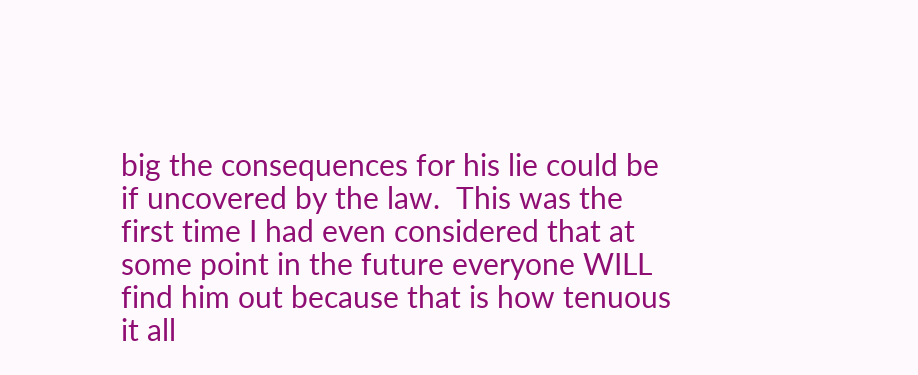big the consequences for his lie could be if uncovered by the law.  This was the first time I had even considered that at some point in the future everyone WILL find him out because that is how tenuous it all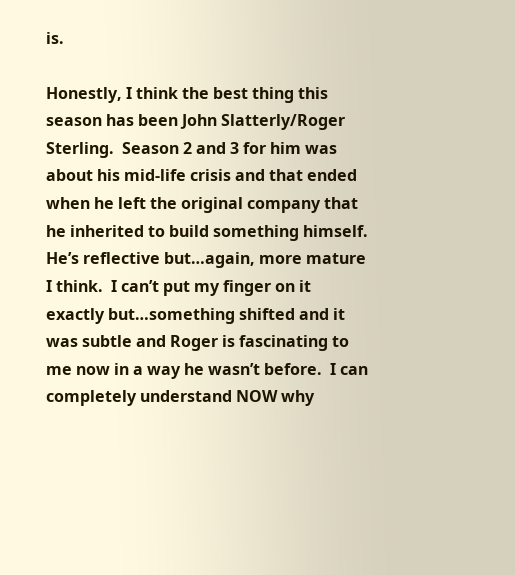is.

Honestly, I think the best thing this season has been John Slatterly/Roger Sterling.  Season 2 and 3 for him was about his mid-life crisis and that ended when he left the original company that he inherited to build something himself.  He’s reflective but…again, more mature I think.  I can’t put my finger on it exactly but…something shifted and it was subtle and Roger is fascinating to me now in a way he wasn’t before.  I can completely understand NOW why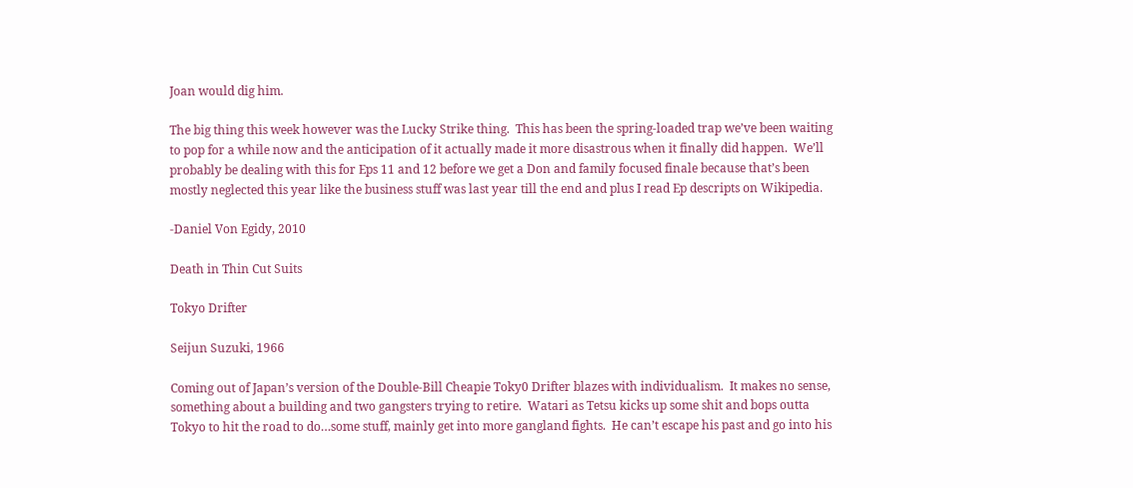Joan would dig him.

The big thing this week however was the Lucky Strike thing.  This has been the spring-loaded trap we’ve been waiting to pop for a while now and the anticipation of it actually made it more disastrous when it finally did happen.  We’ll probably be dealing with this for Eps 11 and 12 before we get a Don and family focused finale because that’s been mostly neglected this year like the business stuff was last year till the end and plus I read Ep descripts on Wikipedia.

-Daniel Von Egidy, 2010

Death in Thin Cut Suits

Tokyo Drifter

Seijun Suzuki, 1966

Coming out of Japan’s version of the Double-Bill Cheapie Toky0 Drifter blazes with individualism.  It makes no sense, something about a building and two gangsters trying to retire.  Watari as Tetsu kicks up some shit and bops outta Tokyo to hit the road to do…some stuff, mainly get into more gangland fights.  He can’t escape his past and go into his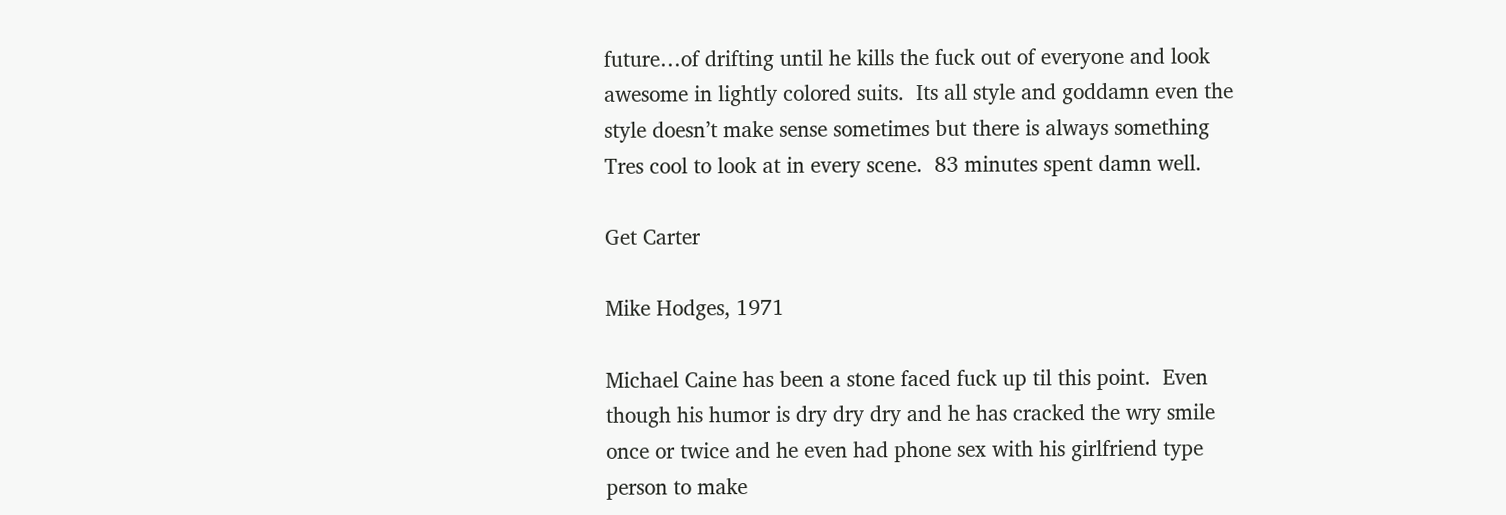future…of drifting until he kills the fuck out of everyone and look awesome in lightly colored suits.  Its all style and goddamn even the style doesn’t make sense sometimes but there is always something Tres cool to look at in every scene.  83 minutes spent damn well.

Get Carter

Mike Hodges, 1971

Michael Caine has been a stone faced fuck up til this point.  Even though his humor is dry dry dry and he has cracked the wry smile once or twice and he even had phone sex with his girlfriend type person to make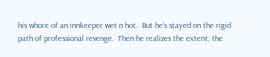his whore of an innkeeper wet n hot.  But he’s stayed on the rigid path of professional revenge.  Then he realizes the extent, the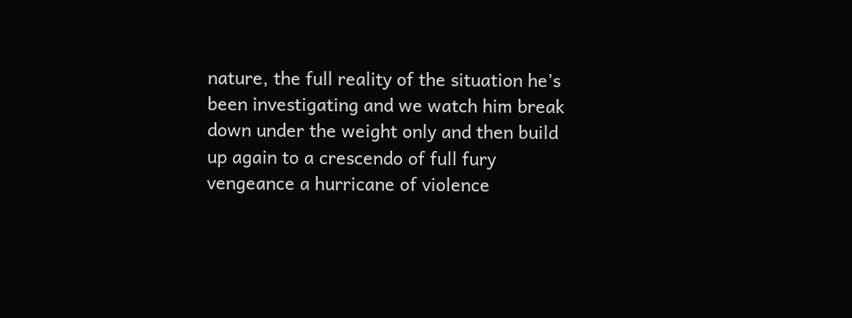nature, the full reality of the situation he’s been investigating and we watch him break down under the weight only and then build up again to a crescendo of full fury vengeance a hurricane of violence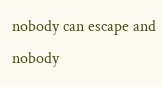nobody can escape and nobody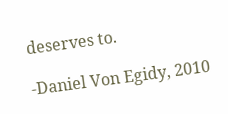deserves to.

-Daniel Von Egidy, 2010